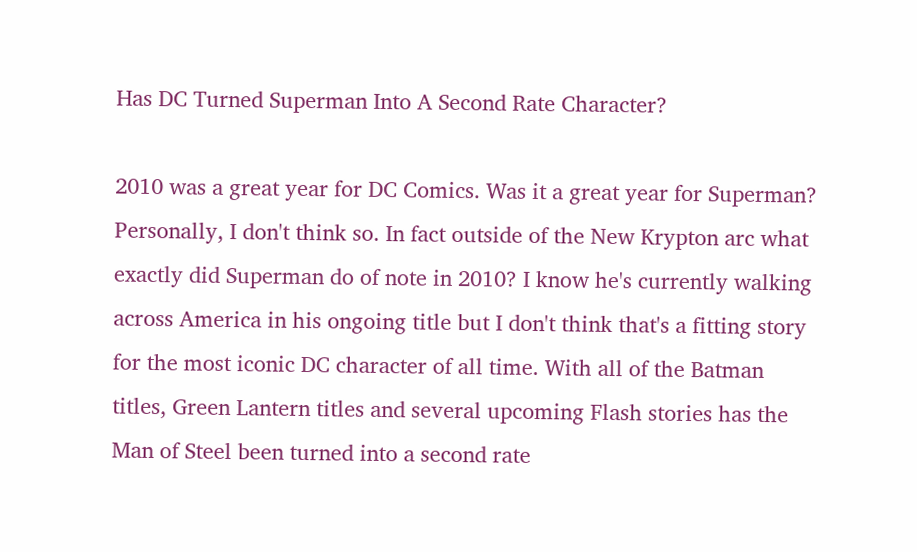Has DC Turned Superman Into A Second Rate Character?

2010 was a great year for DC Comics. Was it a great year for Superman?
Personally, I don't think so. In fact outside of the New Krypton arc what exactly did Superman do of note in 2010? I know he's currently walking across America in his ongoing title but I don't think that's a fitting story for the most iconic DC character of all time. With all of the Batman titles, Green Lantern titles and several upcoming Flash stories has the Man of Steel been turned into a second rate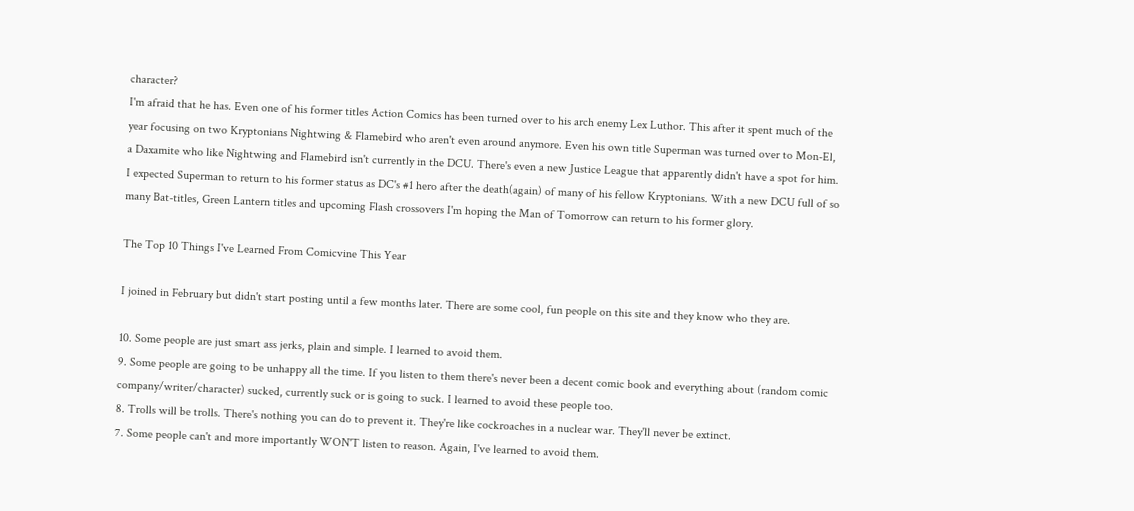character?
I'm afraid that he has. Even one of his former titles Action Comics has been turned over to his arch enemy Lex Luthor. This after it spent much of the year focusing on two Kryptonians Nightwing & Flamebird who aren't even around anymore. Even his own title Superman was turned over to Mon-El, a Daxamite who like Nightwing and Flamebird isn't currently in the DCU. There's even a new Justice League that apparently didn't have a spot for him.
I expected Superman to return to his former status as DC's #1 hero after the death(again) of many of his fellow Kryptonians. With a new DCU full of so many Bat-titles, Green Lantern titles and upcoming Flash crossovers I'm hoping the Man of Tomorrow can return to his former glory.

The Top 10 Things I've Learned From Comicvine This Year

I joined in February but didn't start posting until a few months later. There are some cool, fun people on this site and they know who they are.

10. Some people are just smart ass jerks, plain and simple. I learned to avoid them.
9. Some people are going to be unhappy all the time. If you listen to them there's never been a decent comic book and everything about (random comic company/writer/character) sucked, currently suck or is going to suck. I learned to avoid these people too.
8. Trolls will be trolls. There's nothing you can do to prevent it. They're like cockroaches in a nuclear war. They'll never be extinct.
7. Some people can't and more importantly WON'T listen to reason. Again, I've learned to avoid them.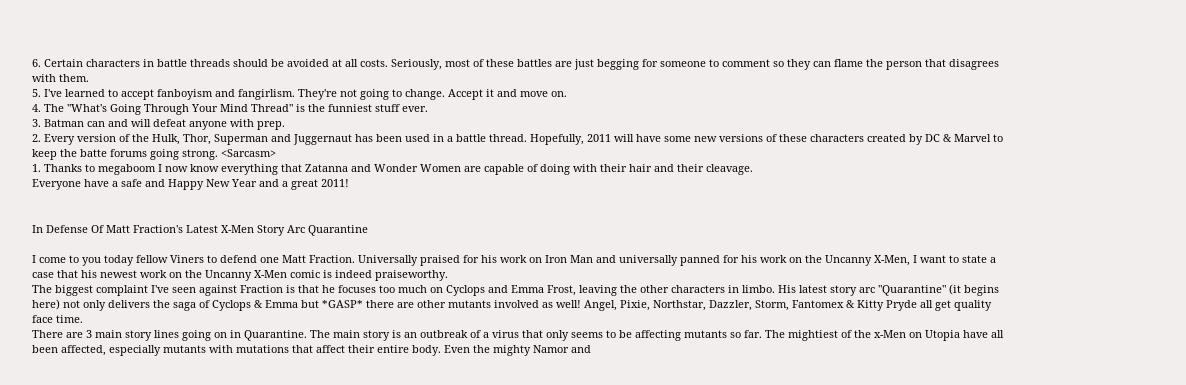6. Certain characters in battle threads should be avoided at all costs. Seriously, most of these battles are just begging for someone to comment so they can flame the person that disagrees with them.
5. I've learned to accept fanboyism and fangirlism. They're not going to change. Accept it and move on.
4. The "What's Going Through Your Mind Thread" is the funniest stuff ever.
3. Batman can and will defeat anyone with prep.
2. Every version of the Hulk, Thor, Superman and Juggernaut has been used in a battle thread. Hopefully, 2011 will have some new versions of these characters created by DC & Marvel to keep the batte forums going strong. <Sarcasm>
1. Thanks to megaboom I now know everything that Zatanna and Wonder Women are capable of doing with their hair and their cleavage.
Everyone have a safe and Happy New Year and a great 2011!


In Defense Of Matt Fraction's Latest X-Men Story Arc Quarantine

I come to you today fellow Viners to defend one Matt Fraction. Universally praised for his work on Iron Man and universally panned for his work on the Uncanny X-Men, I want to state a case that his newest work on the Uncanny X-Men comic is indeed praiseworthy.
The biggest complaint I've seen against Fraction is that he focuses too much on Cyclops and Emma Frost, leaving the other characters in limbo. His latest story arc "Quarantine" (it begins here) not only delivers the saga of Cyclops & Emma but *GASP* there are other mutants involved as well! Angel, Pixie, Northstar, Dazzler, Storm, Fantomex & Kitty Pryde all get quality face time.
There are 3 main story lines going on in Quarantine. The main story is an outbreak of a virus that only seems to be affecting mutants so far. The mightiest of the x-Men on Utopia have all been affected, especially mutants with mutations that affect their entire body. Even the mighty Namor and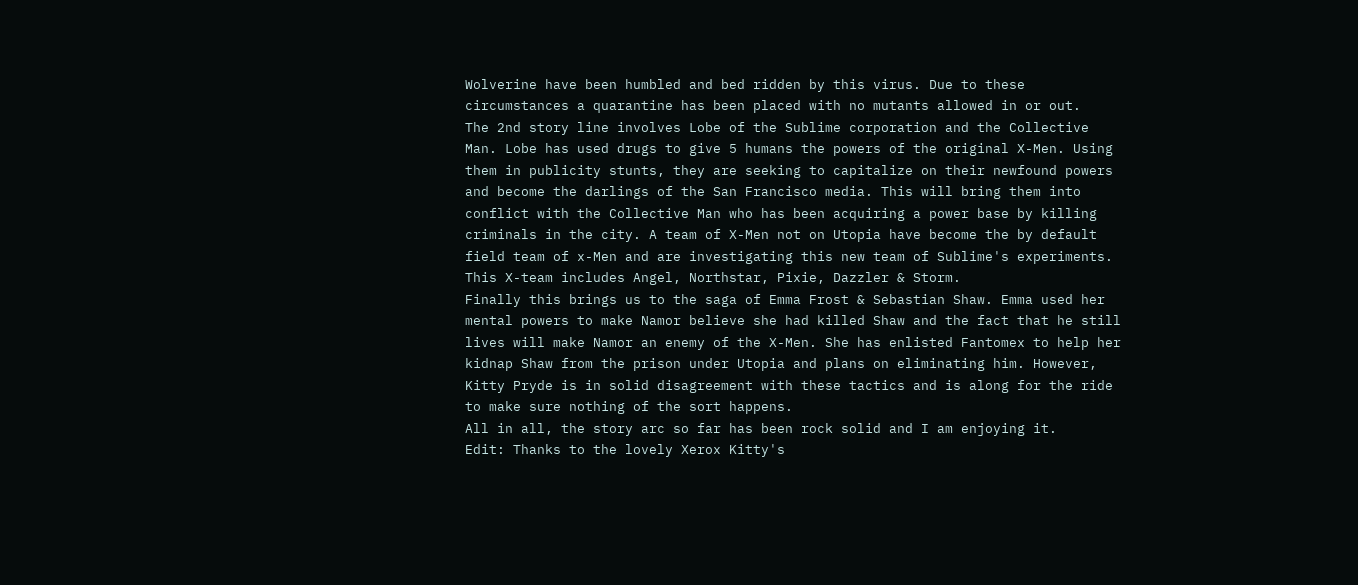Wolverine have been humbled and bed ridden by this virus. Due to these circumstances a quarantine has been placed with no mutants allowed in or out.
The 2nd story line involves Lobe of the Sublime corporation and the Collective Man. Lobe has used drugs to give 5 humans the powers of the original X-Men. Using them in publicity stunts, they are seeking to capitalize on their newfound powers and become the darlings of the San Francisco media. This will bring them into conflict with the Collective Man who has been acquiring a power base by killing criminals in the city. A team of X-Men not on Utopia have become the by default field team of x-Men and are investigating this new team of Sublime's experiments. This X-team includes Angel, Northstar, Pixie, Dazzler & Storm.
Finally this brings us to the saga of Emma Frost & Sebastian Shaw. Emma used her mental powers to make Namor believe she had killed Shaw and the fact that he still lives will make Namor an enemy of the X-Men. She has enlisted Fantomex to help her kidnap Shaw from the prison under Utopia and plans on eliminating him. However, Kitty Pryde is in solid disagreement with these tactics and is along for the ride to make sure nothing of the sort happens.
All in all, the story arc so far has been rock solid and I am enjoying it.
Edit: Thanks to the lovely Xerox Kitty's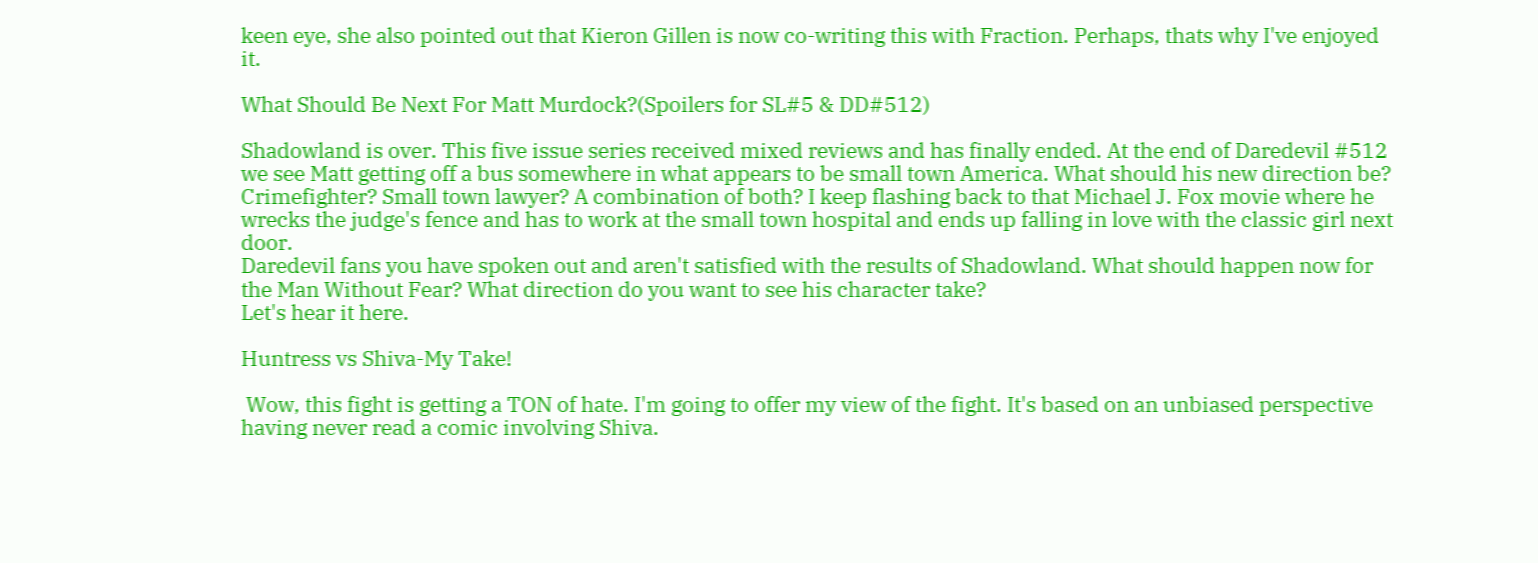keen eye, she also pointed out that Kieron Gillen is now co-writing this with Fraction. Perhaps, thats why I've enjoyed it.

What Should Be Next For Matt Murdock?(Spoilers for SL#5 & DD#512)

Shadowland is over. This five issue series received mixed reviews and has finally ended. At the end of Daredevil #512 we see Matt getting off a bus somewhere in what appears to be small town America. What should his new direction be? Crimefighter? Small town lawyer? A combination of both? I keep flashing back to that Michael J. Fox movie where he wrecks the judge's fence and has to work at the small town hospital and ends up falling in love with the classic girl next door.
Daredevil fans you have spoken out and aren't satisfied with the results of Shadowland. What should happen now for the Man Without Fear? What direction do you want to see his character take?
Let's hear it here.

Huntress vs Shiva-My Take!

 Wow, this fight is getting a TON of hate. I'm going to offer my view of the fight. It's based on an unbiased perspective having never read a comic involving Shiva.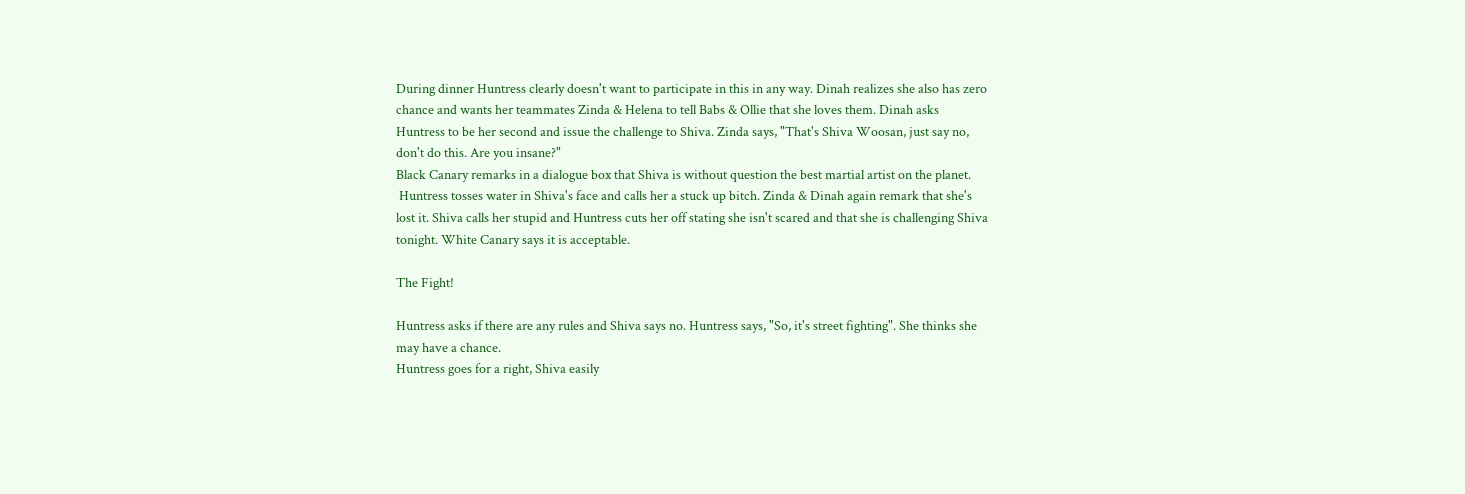During dinner Huntress clearly doesn't want to participate in this in any way. Dinah realizes she also has zero chance and wants her teammates Zinda & Helena to tell Babs & Ollie that she loves them. Dinah asks Huntress to be her second and issue the challenge to Shiva. Zinda says, "That's Shiva Woosan, just say no, don't do this. Are you insane?"
Black Canary remarks in a dialogue box that Shiva is without question the best martial artist on the planet.
 Huntress tosses water in Shiva's face and calls her a stuck up bitch. Zinda & Dinah again remark that she's lost it. Shiva calls her stupid and Huntress cuts her off stating she isn't scared and that she is challenging Shiva tonight. White Canary says it is acceptable.

The Fight!

Huntress asks if there are any rules and Shiva says no. Huntress says, "So, it's street fighting". She thinks she may have a chance.
Huntress goes for a right, Shiva easily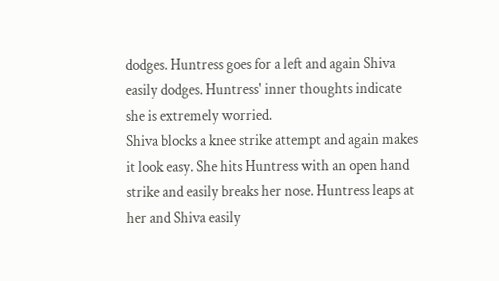dodges. Huntress goes for a left and again Shiva easily dodges. Huntress' inner thoughts indicate she is extremely worried.
Shiva blocks a knee strike attempt and again makes it look easy. She hits Huntress with an open hand strike and easily breaks her nose. Huntress leaps at her and Shiva easily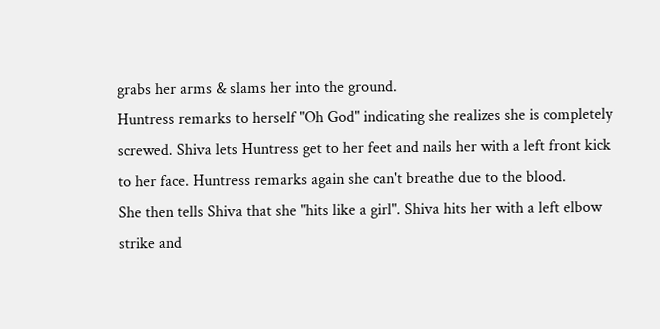grabs her arms & slams her into the ground.
Huntress remarks to herself "Oh God" indicating she realizes she is completely screwed. Shiva lets Huntress get to her feet and nails her with a left front kick to her face. Huntress remarks again she can't breathe due to the blood.
She then tells Shiva that she "hits like a girl". Shiva hits her with a left elbow strike and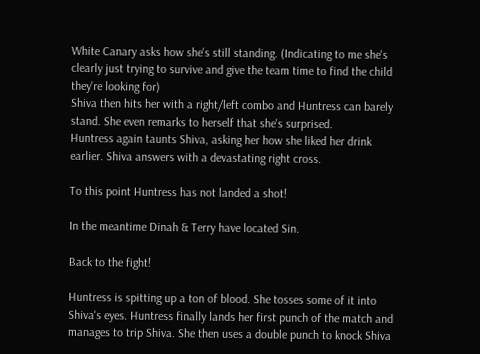White Canary asks how she's still standing. (Indicating to me she's clearly just trying to survive and give the team time to find the child they're looking for)
Shiva then hits her with a right/left combo and Huntress can barely stand. She even remarks to herself that she's surprised.
Huntress again taunts Shiva, asking her how she liked her drink earlier. Shiva answers with a devastating right cross.

To this point Huntress has not landed a shot!

In the meantime Dinah & Terry have located Sin.

Back to the fight!

Huntress is spitting up a ton of blood. She tosses some of it into Shiva's eyes. Huntress finally lands her first punch of the match and manages to trip Shiva. She then uses a double punch to knock Shiva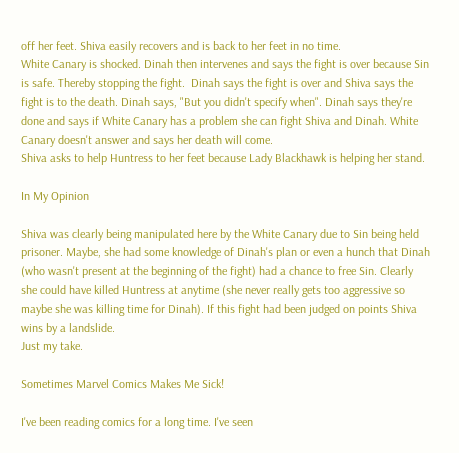off her feet. Shiva easily recovers and is back to her feet in no time.
White Canary is shocked. Dinah then intervenes and says the fight is over because Sin is safe. Thereby stopping the fight.  Dinah says the fight is over and Shiva says the fight is to the death. Dinah says, "But you didn't specify when". Dinah says they're done and says if White Canary has a problem she can fight Shiva and Dinah. White Canary doesn't answer and says her death will come.
Shiva asks to help Huntress to her feet because Lady Blackhawk is helping her stand.

In My Opinion

Shiva was clearly being manipulated here by the White Canary due to Sin being held prisoner. Maybe, she had some knowledge of Dinah's plan or even a hunch that Dinah (who wasn't present at the beginning of the fight) had a chance to free Sin. Clearly she could have killed Huntress at anytime (she never really gets too aggressive so maybe she was killing time for Dinah). If this fight had been judged on points Shiva wins by a landslide.
Just my take.

Sometimes Marvel Comics Makes Me Sick!

I've been reading comics for a long time. I've seen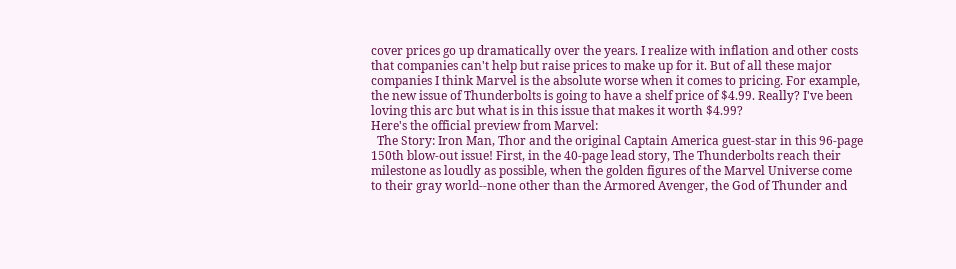cover prices go up dramatically over the years. I realize with inflation and other costs that companies can't help but raise prices to make up for it. But of all these major companies I think Marvel is the absolute worse when it comes to pricing. For example, the new issue of Thunderbolts is going to have a shelf price of $4.99. Really? I've been loving this arc but what is in this issue that makes it worth $4.99?
Here's the official preview from Marvel:
  The Story: Iron Man, Thor and the original Captain America guest-star in this 96-page 150th blow-out issue! First, in the 40-page lead story, The Thunderbolts reach their milestone as loudly as possible, when the golden figures of the Marvel Universe come to their gray world--none other than the Armored Avenger, the God of Thunder and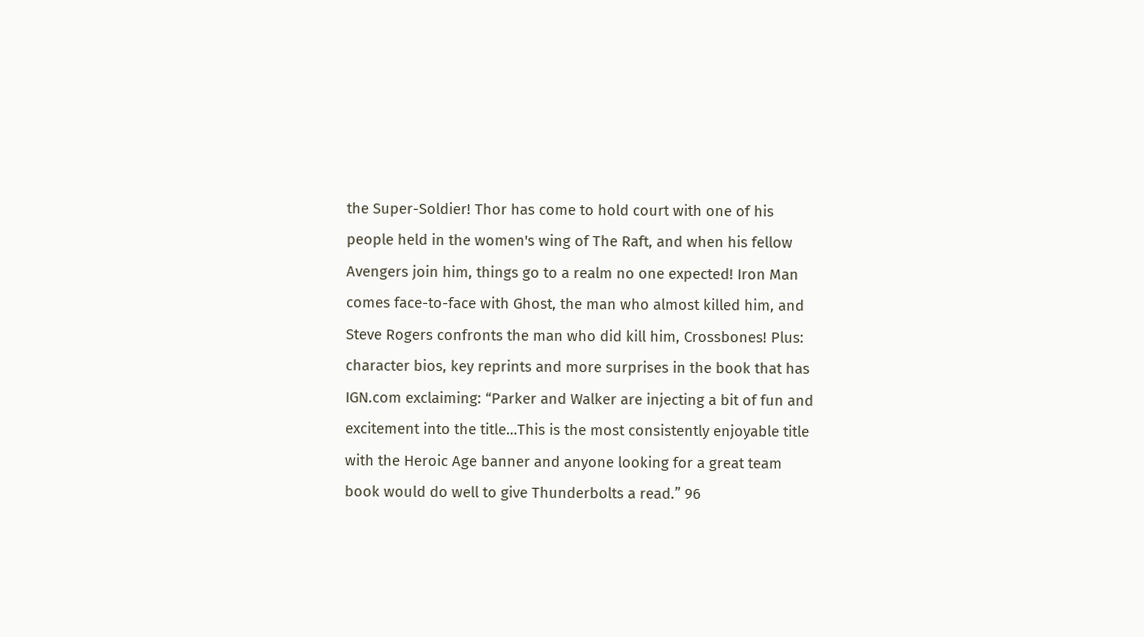the Super-Soldier! Thor has come to hold court with one of his people held in the women's wing of The Raft, and when his fellow Avengers join him, things go to a realm no one expected! Iron Man comes face-to-face with Ghost, the man who almost killed him, and Steve Rogers confronts the man who did kill him, Crossbones! Plus: character bios, key reprints and more surprises in the book that has IGN.com exclaiming: “Parker and Walker are injecting a bit of fun and excitement into the title…This is the most consistently enjoyable title with the Heroic Age banner and anyone looking for a great team book would do well to give Thunderbolts a read.” 96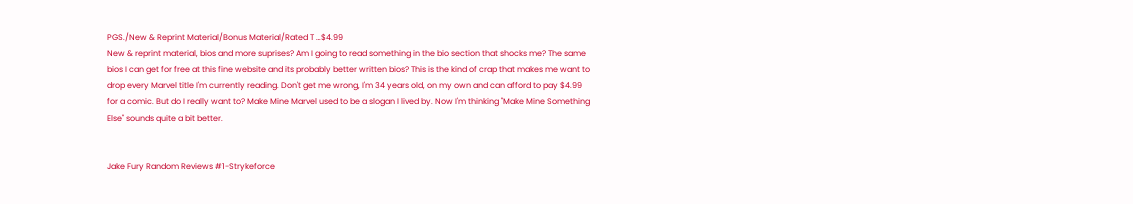PGS./New & Reprint Material/Bonus Material/Rated T …$4.99
New & reprint material, bios and more suprises? Am I going to read something in the bio section that shocks me? The same bios I can get for free at this fine website and its probably better written bios? This is the kind of crap that makes me want to drop every Marvel title I'm currently reading. Don't get me wrong, I'm 34 years old, on my own and can afford to pay $4.99 for a comic. But do I really want to? Make Mine Marvel used to be a slogan I lived by. Now I'm thinking "Make Mine Something Else" sounds quite a bit better.


Jake Fury Random Reviews #1-Strykeforce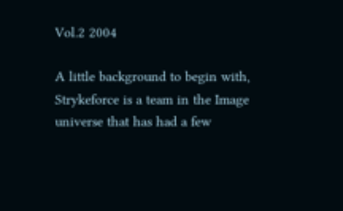Vol.2 2004

A little background to begin with, Strykeforce is a team in the Image universe that has had a few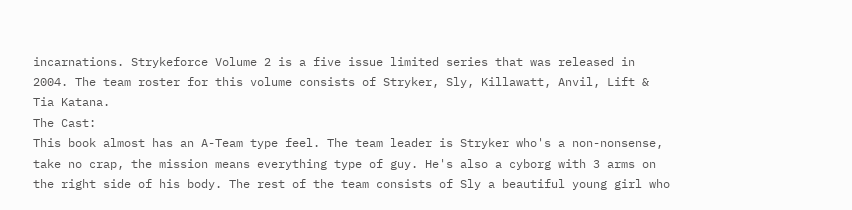incarnations. Strykeforce Volume 2 is a five issue limited series that was released in 2004. The team roster for this volume consists of Stryker, Sly, Killawatt, Anvil, Lift & Tia Katana.
The Cast:
This book almost has an A-Team type feel. The team leader is Stryker who's a non-nonsense, take no crap, the mission means everything type of guy. He's also a cyborg with 3 arms on the right side of his body. The rest of the team consists of Sly a beautiful young girl who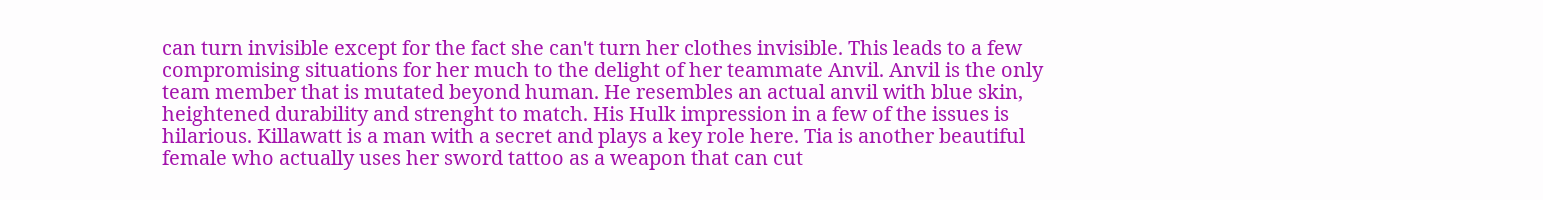can turn invisible except for the fact she can't turn her clothes invisible. This leads to a few compromising situations for her much to the delight of her teammate Anvil. Anvil is the only team member that is mutated beyond human. He resembles an actual anvil with blue skin, heightened durability and strenght to match. His Hulk impression in a few of the issues is hilarious. Killawatt is a man with a secret and plays a key role here. Tia is another beautiful female who actually uses her sword tattoo as a weapon that can cut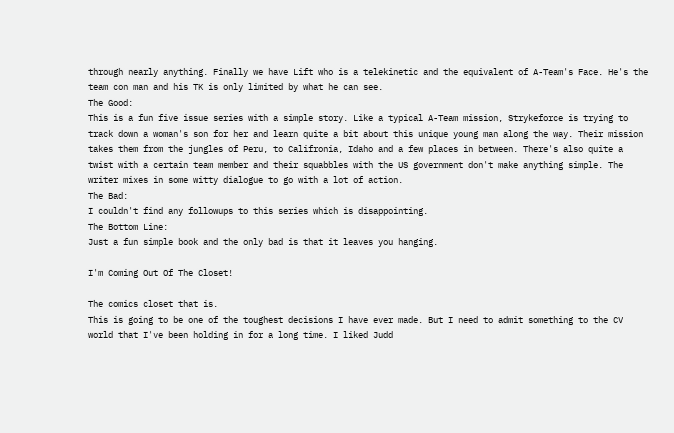through nearly anything. Finally we have Lift who is a telekinetic and the equivalent of A-Team's Face. He's the team con man and his TK is only limited by what he can see.
The Good:
This is a fun five issue series with a simple story. Like a typical A-Team mission, Strykeforce is trying to track down a woman's son for her and learn quite a bit about this unique young man along the way. Their mission takes them from the jungles of Peru, to Califronia, Idaho and a few places in between. There's also quite a twist with a certain team member and their squabbles with the US government don't make anything simple. The writer mixes in some witty dialogue to go with a lot of action.
The Bad:
I couldn't find any followups to this series which is disappointing.
The Bottom Line:
Just a fun simple book and the only bad is that it leaves you hanging.

I'm Coming Out Of The Closet!

The comics closet that is.
This is going to be one of the toughest decisions I have ever made. But I need to admit something to the CV world that I've been holding in for a long time. I liked Judd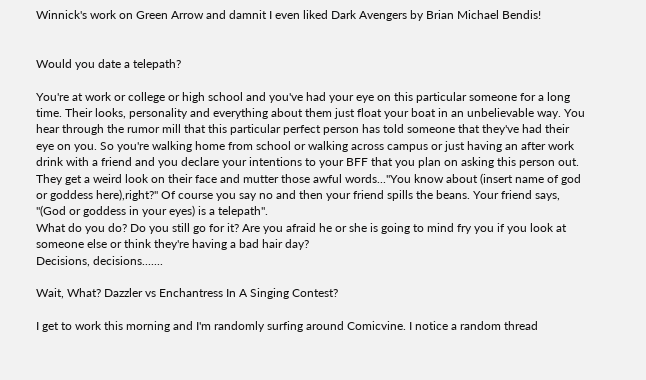Winnick's work on Green Arrow and damnit I even liked Dark Avengers by Brian Michael Bendis!


Would you date a telepath?

You're at work or college or high school and you've had your eye on this particular someone for a long time. Their looks, personality and everything about them just float your boat in an unbelievable way. You hear through the rumor mill that this particular perfect person has told someone that they've had their eye on you. So you're walking home from school or walking across campus or just having an after work drink with a friend and you declare your intentions to your BFF that you plan on asking this person out. They get a weird look on their face and mutter those awful words..."You know about (insert name of god or goddess here),right?" Of course you say no and then your friend spills the beans. Your friend says, "(God or goddess in your eyes) is a telepath".
What do you do? Do you still go for it? Are you afraid he or she is going to mind fry you if you look at someone else or think they're having a bad hair day?
Decisions, decisions.......

Wait, What? Dazzler vs Enchantress In A Singing Contest?

I get to work this morning and I'm randomly surfing around Comicvine. I notice a random thread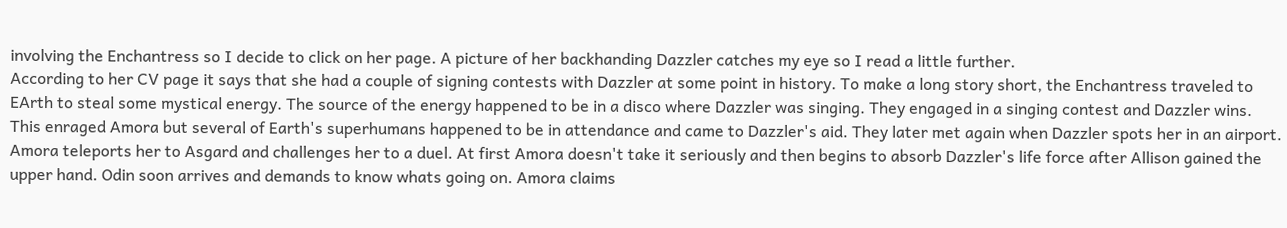involving the Enchantress so I decide to click on her page. A picture of her backhanding Dazzler catches my eye so I read a little further.
According to her CV page it says that she had a couple of signing contests with Dazzler at some point in history. To make a long story short, the Enchantress traveled to EArth to steal some mystical energy. The source of the energy happened to be in a disco where Dazzler was singing. They engaged in a singing contest and Dazzler wins. This enraged Amora but several of Earth's superhumans happened to be in attendance and came to Dazzler's aid. They later met again when Dazzler spots her in an airport. Amora teleports her to Asgard and challenges her to a duel. At first Amora doesn't take it seriously and then begins to absorb Dazzler's life force after Allison gained the upper hand. Odin soon arrives and demands to know whats going on. Amora claims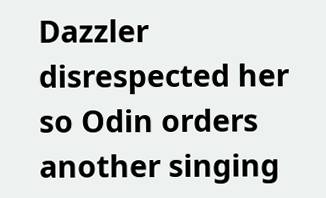Dazzler disrespected her so Odin orders another singing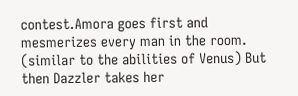contest.Amora goes first and mesmerizes every man in the room. (similar to the abilities of Venus) But then Dazzler takes her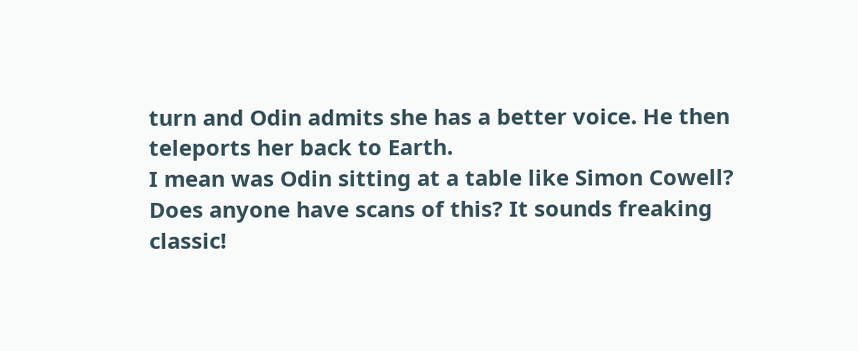turn and Odin admits she has a better voice. He then teleports her back to Earth.
I mean was Odin sitting at a table like Simon Cowell?
Does anyone have scans of this? It sounds freaking classic!